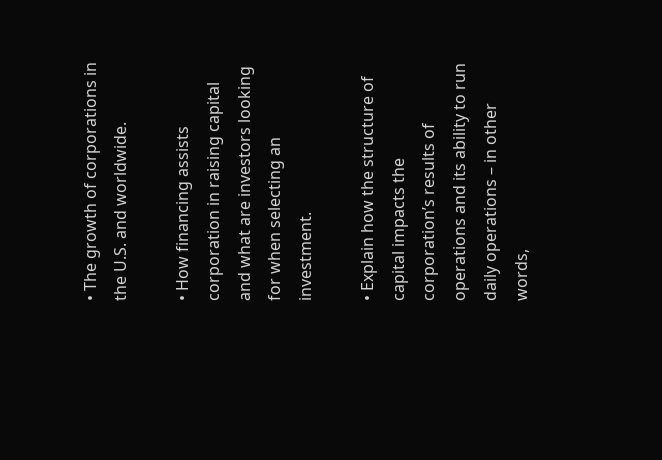• The growth of corporations in the U.S. and worldwide.

• How financing assists corporation in raising capital and what are investors looking for when selecting an investment.

• Explain how the structure of capital impacts the corporation’s results of operations and its ability to run daily operations – in other words,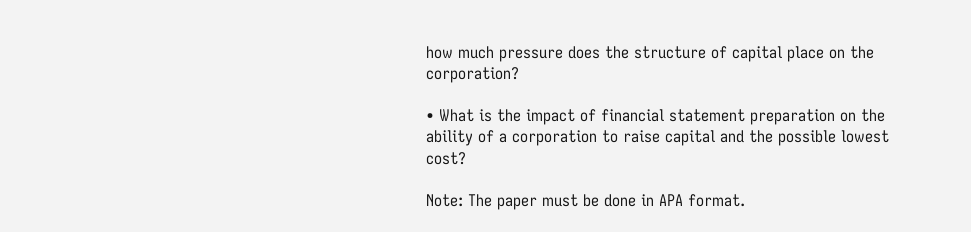how much pressure does the structure of capital place on the corporation?

• What is the impact of financial statement preparation on the ability of a corporation to raise capital and the possible lowest cost?

Note: The paper must be done in APA format.